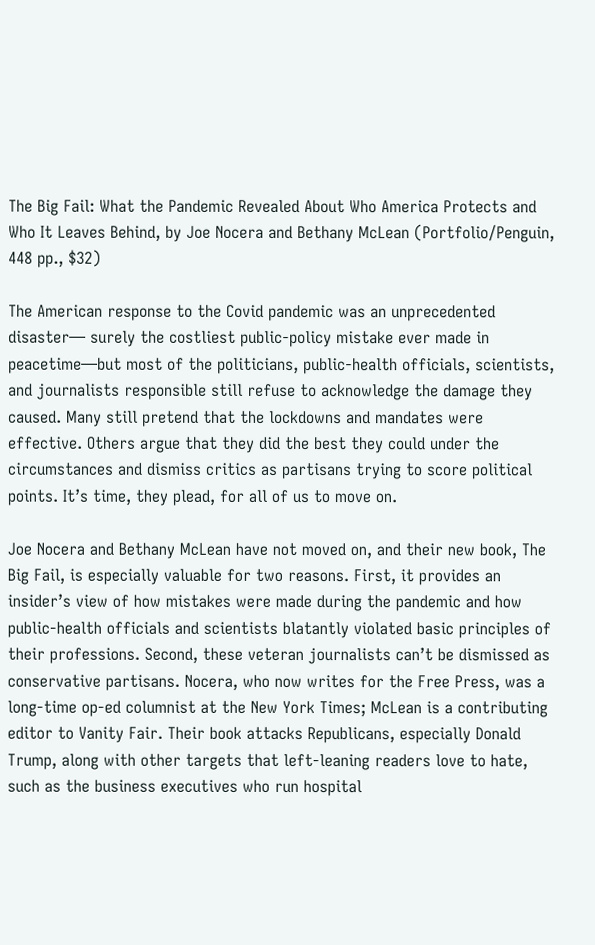The Big Fail: What the Pandemic Revealed About Who America Protects and Who It Leaves Behind, by Joe Nocera and Bethany McLean (Portfolio/Penguin, 448 pp., $32)

The American response to the Covid pandemic was an unprecedented disaster— surely the costliest public-policy mistake ever made in peacetime—but most of the politicians, public-health officials, scientists, and journalists responsible still refuse to acknowledge the damage they caused. Many still pretend that the lockdowns and mandates were effective. Others argue that they did the best they could under the circumstances and dismiss critics as partisans trying to score political points. It’s time, they plead, for all of us to move on.

Joe Nocera and Bethany McLean have not moved on, and their new book, The Big Fail, is especially valuable for two reasons. First, it provides an insider’s view of how mistakes were made during the pandemic and how public-health officials and scientists blatantly violated basic principles of their professions. Second, these veteran journalists can’t be dismissed as conservative partisans. Nocera, who now writes for the Free Press, was a long-time op-ed columnist at the New York Times; McLean is a contributing editor to Vanity Fair. Their book attacks Republicans, especially Donald Trump, along with other targets that left-leaning readers love to hate, such as the business executives who run hospital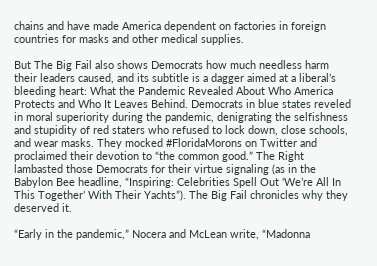chains and have made America dependent on factories in foreign countries for masks and other medical supplies.

But The Big Fail also shows Democrats how much needless harm their leaders caused, and its subtitle is a dagger aimed at a liberal’s bleeding heart: What the Pandemic Revealed About Who America Protects and Who It Leaves Behind. Democrats in blue states reveled in moral superiority during the pandemic, denigrating the selfishness and stupidity of red staters who refused to lock down, close schools, and wear masks. They mocked #FloridaMorons on Twitter and proclaimed their devotion to “the common good.” The Right lambasted those Democrats for their virtue signaling (as in the Babylon Bee headline, “Inspiring: Celebrities Spell Out ‘We’re All In This Together’ With Their Yachts”). The Big Fail chronicles why they deserved it.

“Early in the pandemic,” Nocera and McLean write, “Madonna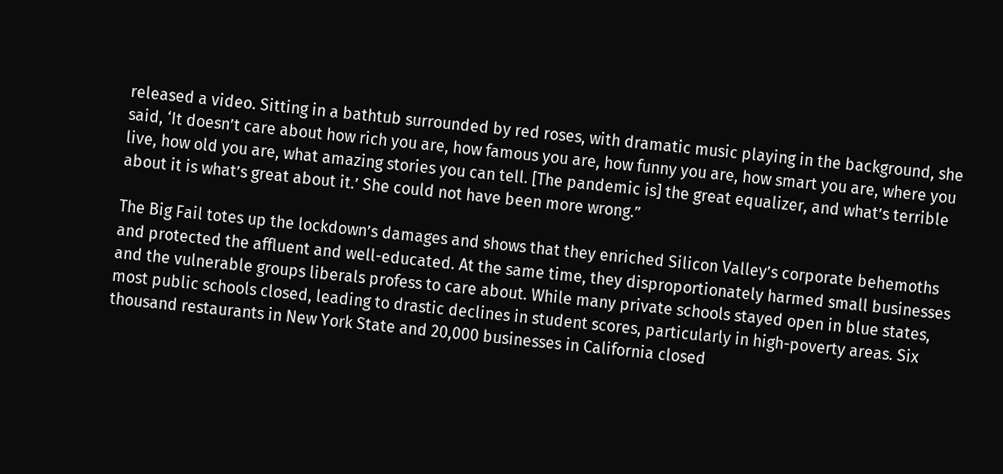released a video. Sitting in a bathtub surrounded by red roses, with dramatic music playing in the background, she said, ‘It doesn’t care about how rich you are, how famous you are, how funny you are, how smart you are, where you live, how old you are, what amazing stories you can tell. [The pandemic is] the great equalizer, and what’s terrible about it is what’s great about it.’ She could not have been more wrong.”

The Big Fail totes up the lockdown’s damages and shows that they enriched Silicon Valley’s corporate behemoths and protected the affluent and well-educated. At the same time, they disproportionately harmed small businesses and the vulnerable groups liberals profess to care about. While many private schools stayed open in blue states, most public schools closed, leading to drastic declines in student scores, particularly in high-poverty areas. Six thousand restaurants in New York State and 20,000 businesses in California closed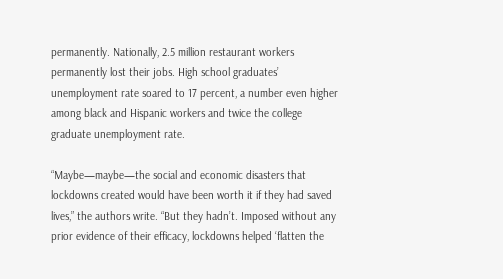permanently. Nationally, 2.5 million restaurant workers permanently lost their jobs. High school graduates’ unemployment rate soared to 17 percent, a number even higher among black and Hispanic workers and twice the college graduate unemployment rate.

“Maybe—maybe—the social and economic disasters that lockdowns created would have been worth it if they had saved lives,” the authors write. “But they hadn’t. Imposed without any prior evidence of their efficacy, lockdowns helped ‘flatten the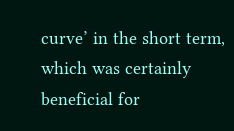curve’ in the short term, which was certainly beneficial for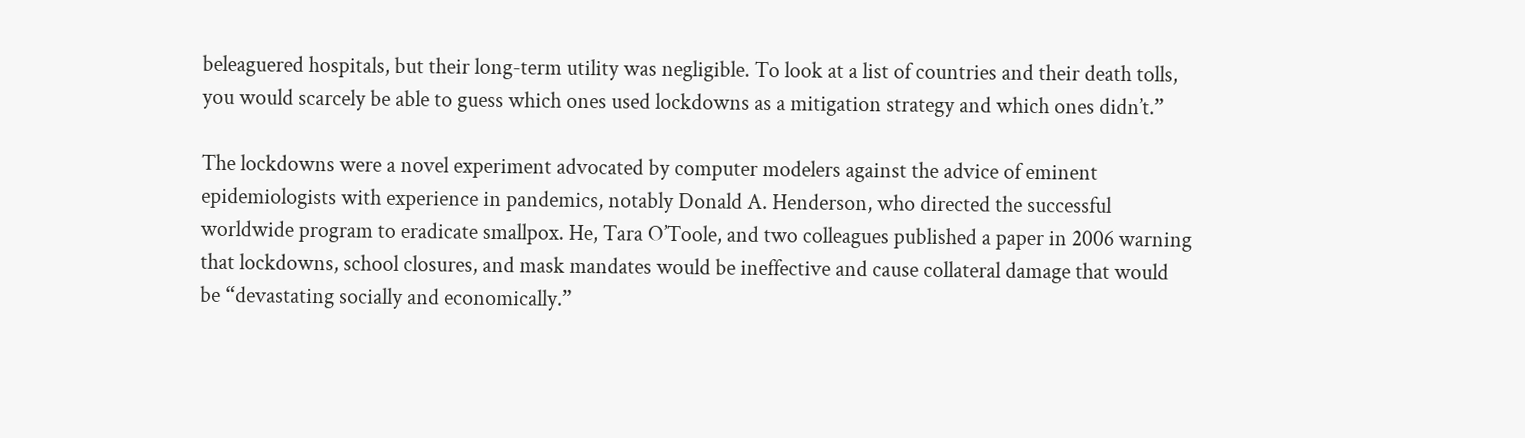beleaguered hospitals, but their long-term utility was negligible. To look at a list of countries and their death tolls, you would scarcely be able to guess which ones used lockdowns as a mitigation strategy and which ones didn’t.”

The lockdowns were a novel experiment advocated by computer modelers against the advice of eminent epidemiologists with experience in pandemics, notably Donald A. Henderson, who directed the successful worldwide program to eradicate smallpox. He, Tara O’Toole, and two colleagues published a paper in 2006 warning that lockdowns, school closures, and mask mandates would be ineffective and cause collateral damage that would be “devastating socially and economically.”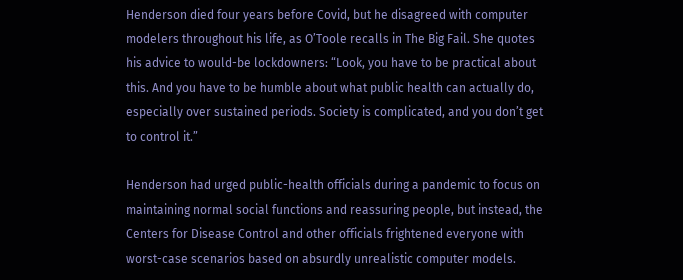Henderson died four years before Covid, but he disagreed with computer modelers throughout his life, as O’Toole recalls in The Big Fail. She quotes his advice to would-be lockdowners: “Look, you have to be practical about this. And you have to be humble about what public health can actually do, especially over sustained periods. Society is complicated, and you don’t get to control it.”

Henderson had urged public-health officials during a pandemic to focus on maintaining normal social functions and reassuring people, but instead, the Centers for Disease Control and other officials frightened everyone with worst-case scenarios based on absurdly unrealistic computer models.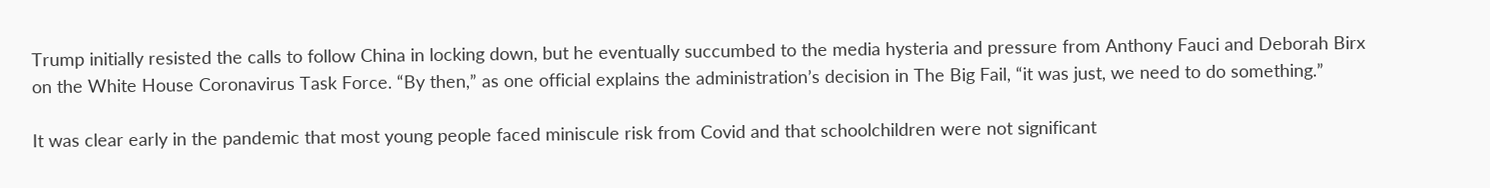Trump initially resisted the calls to follow China in locking down, but he eventually succumbed to the media hysteria and pressure from Anthony Fauci and Deborah Birx on the White House Coronavirus Task Force. “By then,” as one official explains the administration’s decision in The Big Fail, “it was just, we need to do something.”

It was clear early in the pandemic that most young people faced miniscule risk from Covid and that schoolchildren were not significant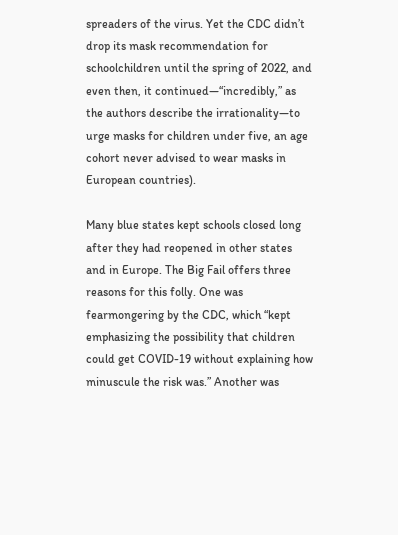spreaders of the virus. Yet the CDC didn’t drop its mask recommendation for schoolchildren until the spring of 2022, and even then, it continued—“incredibly,” as the authors describe the irrationality—to urge masks for children under five, an age cohort never advised to wear masks in European countries).

Many blue states kept schools closed long after they had reopened in other states and in Europe. The Big Fail offers three reasons for this folly. One was fearmongering by the CDC, which “kept emphasizing the possibility that children could get COVID-19 without explaining how minuscule the risk was.” Another was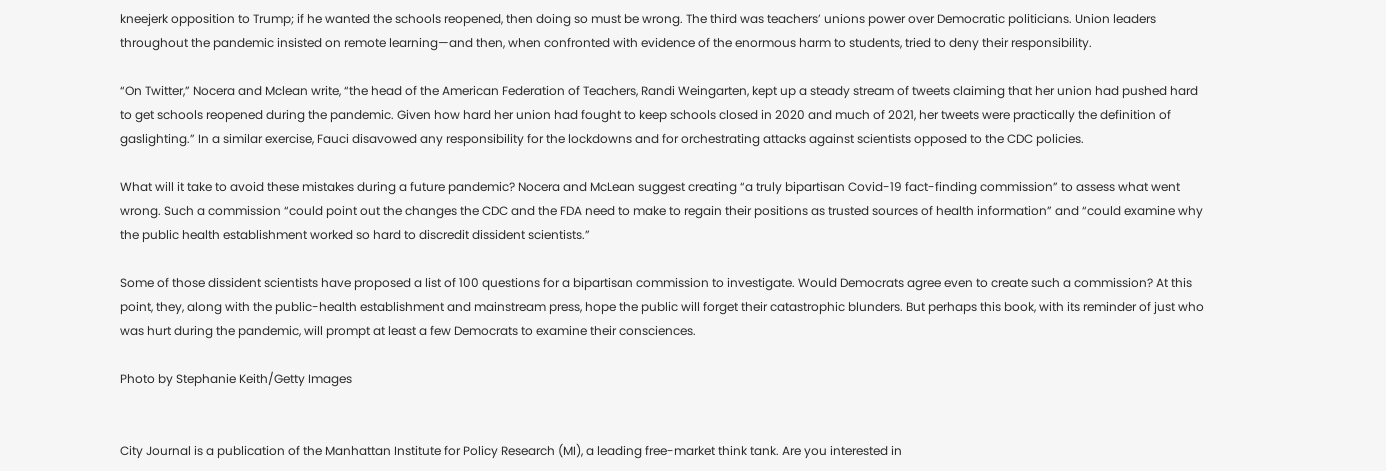kneejerk opposition to Trump; if he wanted the schools reopened, then doing so must be wrong. The third was teachers’ unions power over Democratic politicians. Union leaders throughout the pandemic insisted on remote learning—and then, when confronted with evidence of the enormous harm to students, tried to deny their responsibility.

“On Twitter,” Nocera and Mclean write, “the head of the American Federation of Teachers, Randi Weingarten, kept up a steady stream of tweets claiming that her union had pushed hard to get schools reopened during the pandemic. Given how hard her union had fought to keep schools closed in 2020 and much of 2021, her tweets were practically the definition of gaslighting.” In a similar exercise, Fauci disavowed any responsibility for the lockdowns and for orchestrating attacks against scientists opposed to the CDC policies.

What will it take to avoid these mistakes during a future pandemic? Nocera and McLean suggest creating “a truly bipartisan Covid-19 fact-finding commission” to assess what went wrong. Such a commission “could point out the changes the CDC and the FDA need to make to regain their positions as trusted sources of health information” and “could examine why the public health establishment worked so hard to discredit dissident scientists.”

Some of those dissident scientists have proposed a list of 100 questions for a bipartisan commission to investigate. Would Democrats agree even to create such a commission? At this point, they, along with the public-health establishment and mainstream press, hope the public will forget their catastrophic blunders. But perhaps this book, with its reminder of just who was hurt during the pandemic, will prompt at least a few Democrats to examine their consciences.

Photo by Stephanie Keith/Getty Images


City Journal is a publication of the Manhattan Institute for Policy Research (MI), a leading free-market think tank. Are you interested in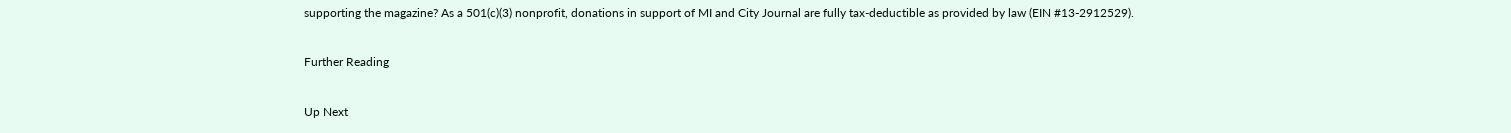supporting the magazine? As a 501(c)(3) nonprofit, donations in support of MI and City Journal are fully tax-deductible as provided by law (EIN #13-2912529).

Further Reading

Up Next